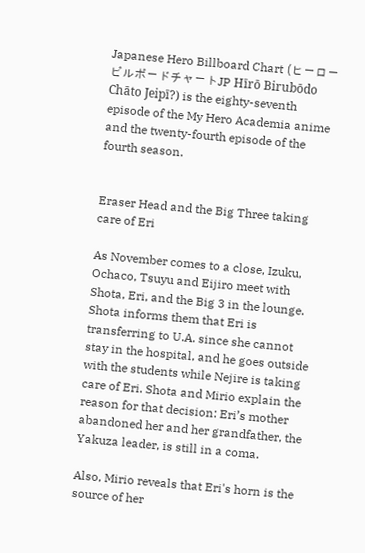Japanese Hero Billboard Chart (ヒーロービルボードチャートJP Hīrō Birubōdo Chāto Jeipī?) is the eighty-seventh episode of the My Hero Academia anime and the twenty-fourth episode of the fourth season.


Eraser Head and the Big Three taking care of Eri

As November comes to a close, Izuku, Ochaco, Tsuyu and Eijiro meet with Shota, Eri, and the Big 3 in the lounge. Shota informs them that Eri is transferring to U.A. since she cannot stay in the hospital, and he goes outside with the students while Nejire is taking care of Eri. Shota and Mirio explain the reason for that decision: Eri’s mother abandoned her and her grandfather, the Yakuza leader, is still in a coma.

Also, Mirio reveals that Eri's horn is the source of her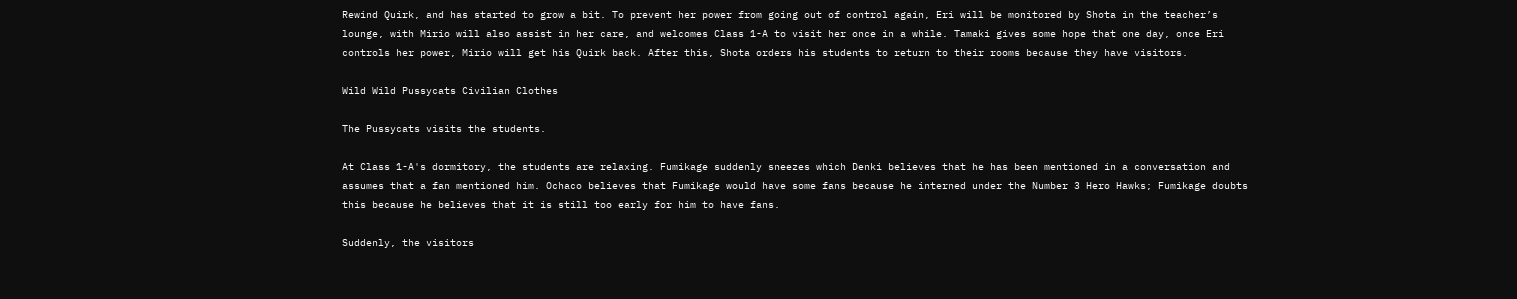Rewind Quirk, and has started to grow a bit. To prevent her power from going out of control again, Eri will be monitored by Shota in the teacher’s lounge, with Mirio will also assist in her care, and welcomes Class 1-A to visit her once in a while. Tamaki gives some hope that one day, once Eri controls her power, Mirio will get his Quirk back. After this, Shota orders his students to return to their rooms because they have visitors.

Wild Wild Pussycats Civilian Clothes

The Pussycats visits the students.

At Class 1-A's dormitory, the students are relaxing. Fumikage suddenly sneezes which Denki believes that he has been mentioned in a conversation and assumes that a fan mentioned him. Ochaco believes that Fumikage would have some fans because he interned under the Number 3 Hero Hawks; Fumikage doubts this because he believes that it is still too early for him to have fans.

Suddenly, the visitors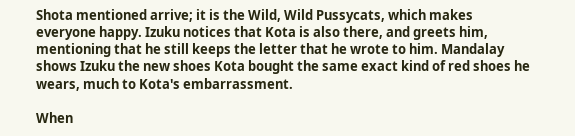Shota mentioned arrive; it is the Wild, Wild Pussycats, which makes everyone happy. Izuku notices that Kota is also there, and greets him, mentioning that he still keeps the letter that he wrote to him. Mandalay shows Izuku the new shoes Kota bought the same exact kind of red shoes he wears, much to Kota's embarrassment.

When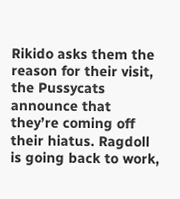Rikido asks them the reason for their visit, the Pussycats announce that they’re coming off their hiatus. Ragdoll is going back to work,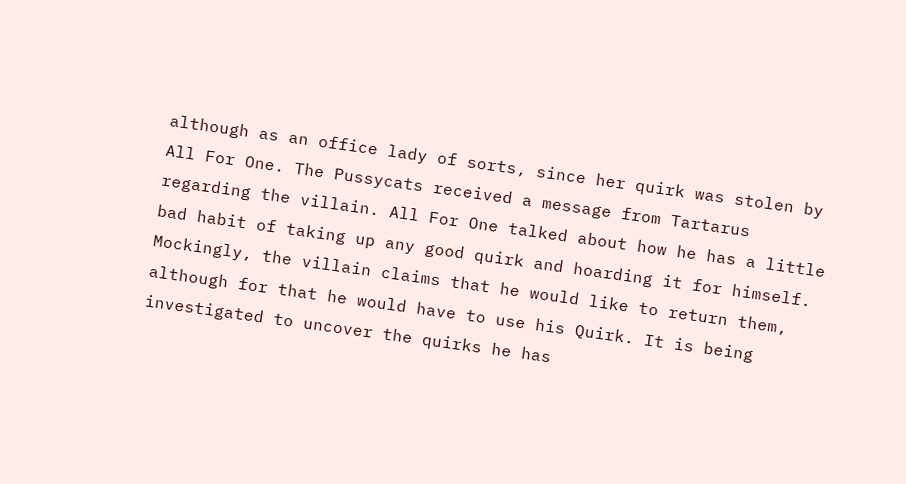although as an office lady of sorts, since her quirk was stolen by All For One. The Pussycats received a message from Tartarus regarding the villain. All For One talked about how he has a little bad habit of taking up any good quirk and hoarding it for himself. Mockingly, the villain claims that he would like to return them, although for that he would have to use his Quirk. It is being investigated to uncover the quirks he has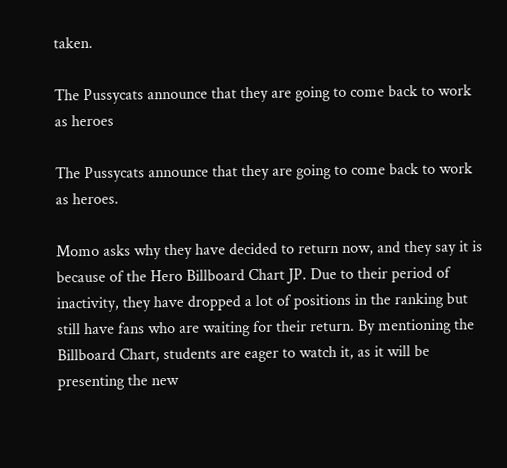taken.

The Pussycats announce that they are going to come back to work as heroes

The Pussycats announce that they are going to come back to work as heroes.

Momo asks why they have decided to return now, and they say it is because of the Hero Billboard Chart JP. Due to their period of inactivity, they have dropped a lot of positions in the ranking but still have fans who are waiting for their return. By mentioning the Billboard Chart, students are eager to watch it, as it will be presenting the new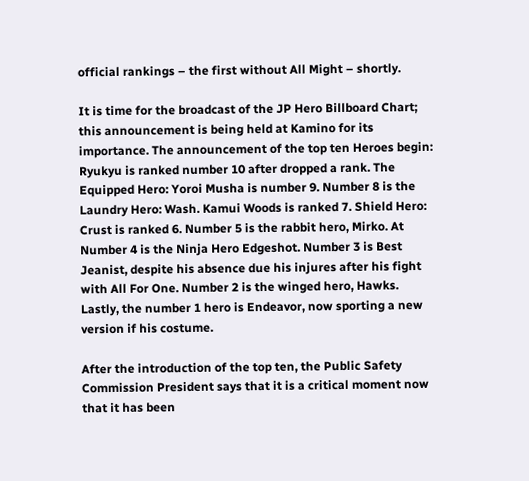official rankings – the first without All Might – shortly.

It is time for the broadcast of the JP Hero Billboard Chart; this announcement is being held at Kamino for its importance. The announcement of the top ten Heroes begin: Ryukyu is ranked number 10 after dropped a rank. The Equipped Hero: Yoroi Musha is number 9. Number 8 is the Laundry Hero: Wash. Kamui Woods is ranked 7. Shield Hero: Crust is ranked 6. Number 5 is the rabbit hero, Mirko. At Number 4 is the Ninja Hero Edgeshot. Number 3 is Best Jeanist, despite his absence due his injures after his fight with All For One. Number 2 is the winged hero, Hawks. Lastly, the number 1 hero is Endeavor, now sporting a new version if his costume.

After the introduction of the top ten, the Public Safety Commission President says that it is a critical moment now that it has been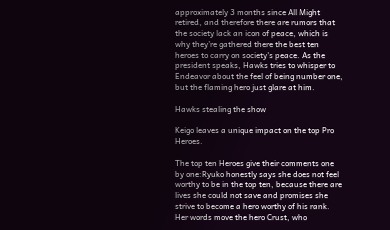approximately 3 months since All Might retired, and therefore there are rumors that the society lack an icon of peace, which is why they’re gathered there the best ten heroes to carry on society's peace. As the president speaks, Hawks tries to whisper to Endeavor about the feel of being number one, but the flaming hero just glare at him.

Hawks stealing the show

Keigo leaves a unique impact on the top Pro Heroes.

The top ten Heroes give their comments one by one:Ryuko honestly says she does not feel worthy to be in the top ten, because there are lives she could not save and promises she strive to become a hero worthy of his rank. Her words move the hero Crust, who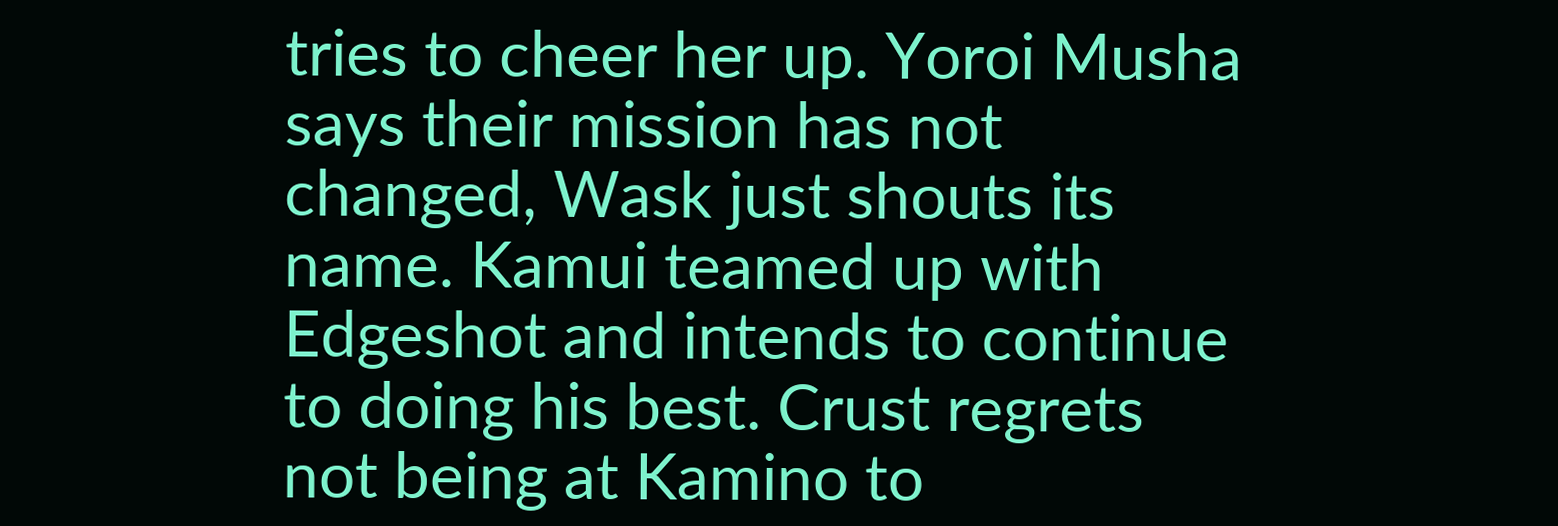tries to cheer her up. Yoroi Musha says their mission has not changed, Wask just shouts its name. Kamui teamed up with Edgeshot and intends to continue to doing his best. Crust regrets not being at Kamino to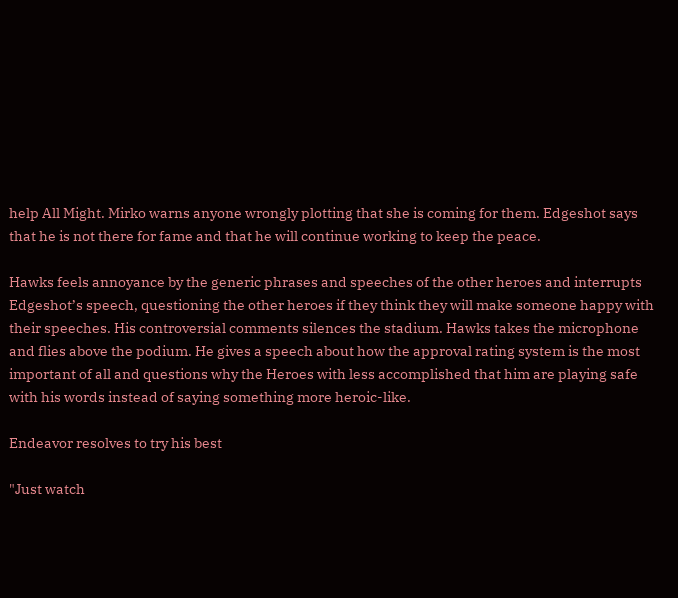help All Might. Mirko warns anyone wrongly plotting that she is coming for them. Edgeshot says that he is not there for fame and that he will continue working to keep the peace.

Hawks feels annoyance by the generic phrases and speeches of the other heroes and interrupts Edgeshot’s speech, questioning the other heroes if they think they will make someone happy with their speeches. His controversial comments silences the stadium. Hawks takes the microphone and flies above the podium. He gives a speech about how the approval rating system is the most important of all and questions why the Heroes with less accomplished that him are playing safe with his words instead of saying something more heroic-like.

Endeavor resolves to try his best

"Just watch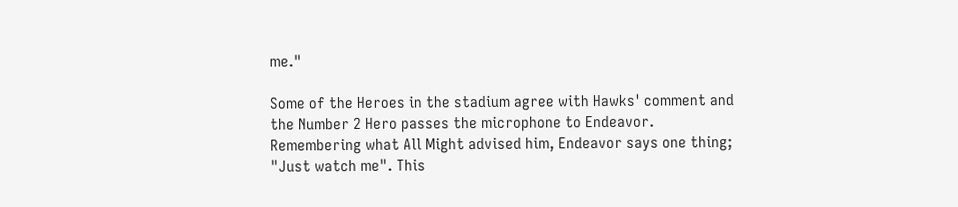me."

Some of the Heroes in the stadium agree with Hawks' comment and the Number 2 Hero passes the microphone to Endeavor. Remembering what All Might advised him, Endeavor says one thing; "Just watch me". This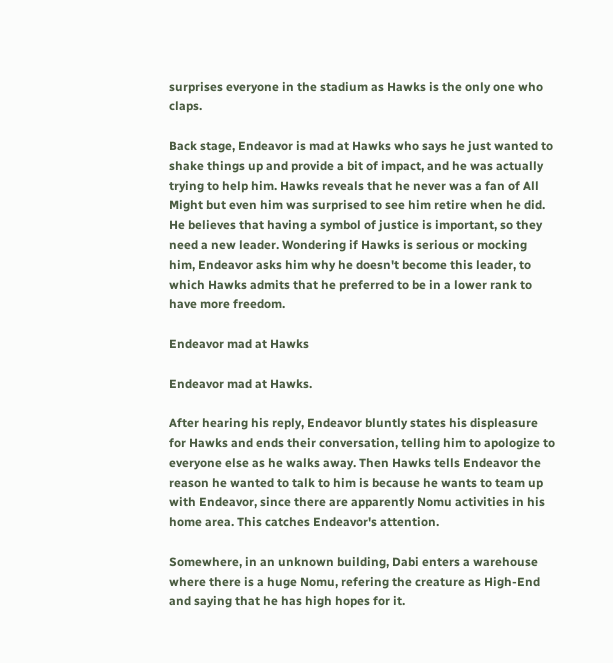surprises everyone in the stadium as Hawks is the only one who claps.

Back stage, Endeavor is mad at Hawks who says he just wanted to shake things up and provide a bit of impact, and he was actually trying to help him. Hawks reveals that he never was a fan of All Might but even him was surprised to see him retire when he did. He believes that having a symbol of justice is important, so they need a new leader. Wondering if Hawks is serious or mocking him, Endeavor asks him why he doesn't become this leader, to which Hawks admits that he preferred to be in a lower rank to have more freedom.

Endeavor mad at Hawks

Endeavor mad at Hawks.

After hearing his reply, Endeavor bluntly states his displeasure for Hawks and ends their conversation, telling him to apologize to everyone else as he walks away. Then Hawks tells Endeavor the reason he wanted to talk to him is because he wants to team up with Endeavor, since there are apparently Nomu activities in his home area. This catches Endeavor's attention.

Somewhere, in an unknown building, Dabi enters a warehouse where there is a huge Nomu, refering the creature as High-End and saying that he has high hopes for it.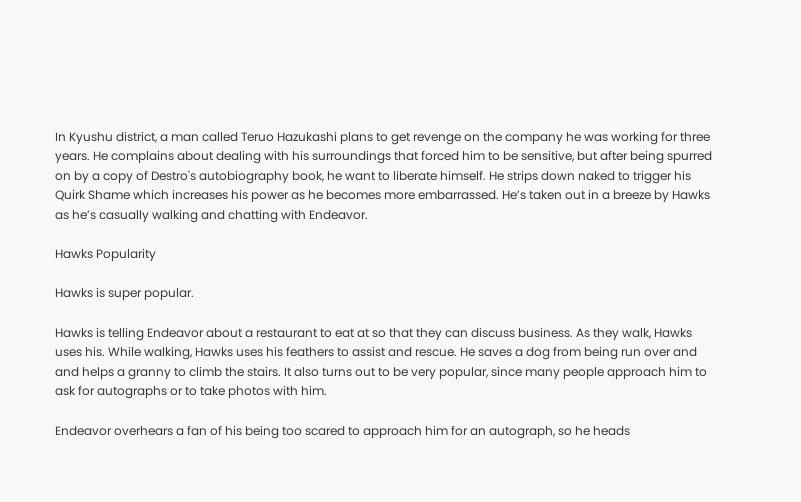In Kyushu district, a man called Teruo Hazukashi plans to get revenge on the company he was working for three years. He complains about dealing with his surroundings that forced him to be sensitive, but after being spurred on by a copy of Destro's autobiography book, he want to liberate himself. He strips down naked to trigger his Quirk Shame which increases his power as he becomes more embarrassed. He’s taken out in a breeze by Hawks as he’s casually walking and chatting with Endeavor.

Hawks Popularity

Hawks is super popular.

Hawks is telling Endeavor about a restaurant to eat at so that they can discuss business. As they walk, Hawks uses his. While walking, Hawks uses his feathers to assist and rescue. He saves a dog from being run over and and helps a granny to climb the stairs. It also turns out to be very popular, since many people approach him to ask for autographs or to take photos with him.

Endeavor overhears a fan of his being too scared to approach him for an autograph, so he heads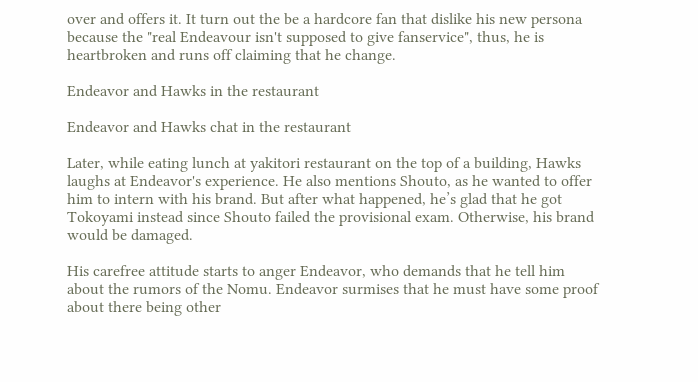over and offers it. It turn out the be a hardcore fan that dislike his new persona because the "real Endeavour isn't supposed to give fanservice", thus, he is heartbroken and runs off claiming that he change.

Endeavor and Hawks in the restaurant

Endeavor and Hawks chat in the restaurant

Later, while eating lunch at yakitori restaurant on the top of a building, Hawks laughs at Endeavor's experience. He also mentions Shouto, as he wanted to offer him to intern with his brand. But after what happened, he’s glad that he got Tokoyami instead since Shouto failed the provisional exam. Otherwise, his brand would be damaged.

His carefree attitude starts to anger Endeavor, who demands that he tell him about the rumors of the Nomu. Endeavor surmises that he must have some proof about there being other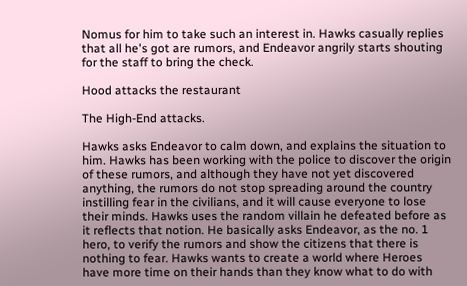Nomus for him to take such an interest in. Hawks casually replies that all he's got are rumors, and Endeavor angrily starts shouting for the staff to bring the check.

Hood attacks the restaurant

The High-End attacks.

Hawks asks Endeavor to calm down, and explains the situation to him. Hawks has been working with the police to discover the origin of these rumors, and although they have not yet discovered anything, the rumors do not stop spreading around the country instilling fear in the civilians, and it will cause everyone to lose their minds. Hawks uses the random villain he defeated before as it reflects that notion. He basically asks Endeavor, as the no. 1 hero, to verify the rumors and show the citizens that there is nothing to fear. Hawks wants to create a world where Heroes have more time on their hands than they know what to do with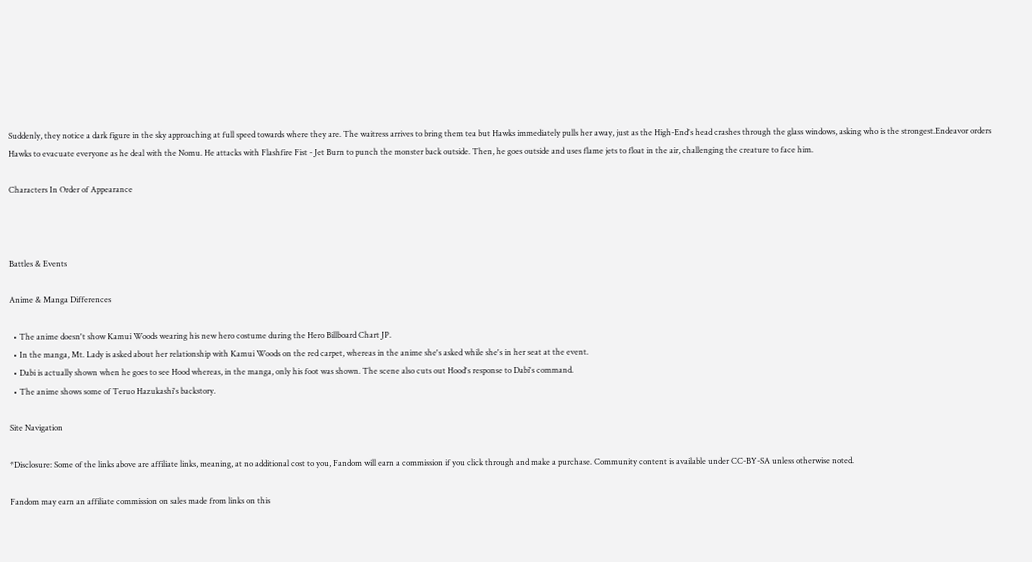Suddenly, they notice a dark figure in the sky approaching at full speed towards where they are. The waitress arrives to bring them tea but Hawks immediately pulls her away, just as the High-End's head crashes through the glass windows, asking who is the strongest.Endeavor orders Hawks to evacuate everyone as he deal with the Nomu. He attacks with Flashfire Fist - Jet Burn to punch the monster back outside. Then, he goes outside and uses flame jets to float in the air, challenging the creature to face him.

Characters In Order of Appearance



Battles & Events

Anime & Manga Differences

  • The anime doesn't show Kamui Woods wearing his new hero costume during the Hero Billboard Chart JP.
  • In the manga, Mt. Lady is asked about her relationship with Kamui Woods on the red carpet, whereas in the anime she's asked while she's in her seat at the event.
  • Dabi is actually shown when he goes to see Hood whereas, in the manga, only his foot was shown. The scene also cuts out Hood's response to Dabi's command.
  • The anime shows some of Teruo Hazukashi's backstory.

Site Navigation

*Disclosure: Some of the links above are affiliate links, meaning, at no additional cost to you, Fandom will earn a commission if you click through and make a purchase. Community content is available under CC-BY-SA unless otherwise noted.

Fandom may earn an affiliate commission on sales made from links on this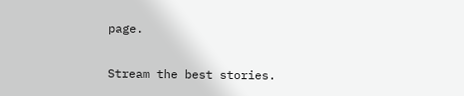page.

Stream the best stories.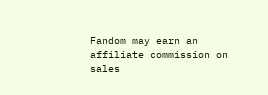Fandom may earn an affiliate commission on sales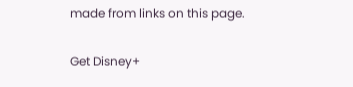made from links on this page.

Get Disney+